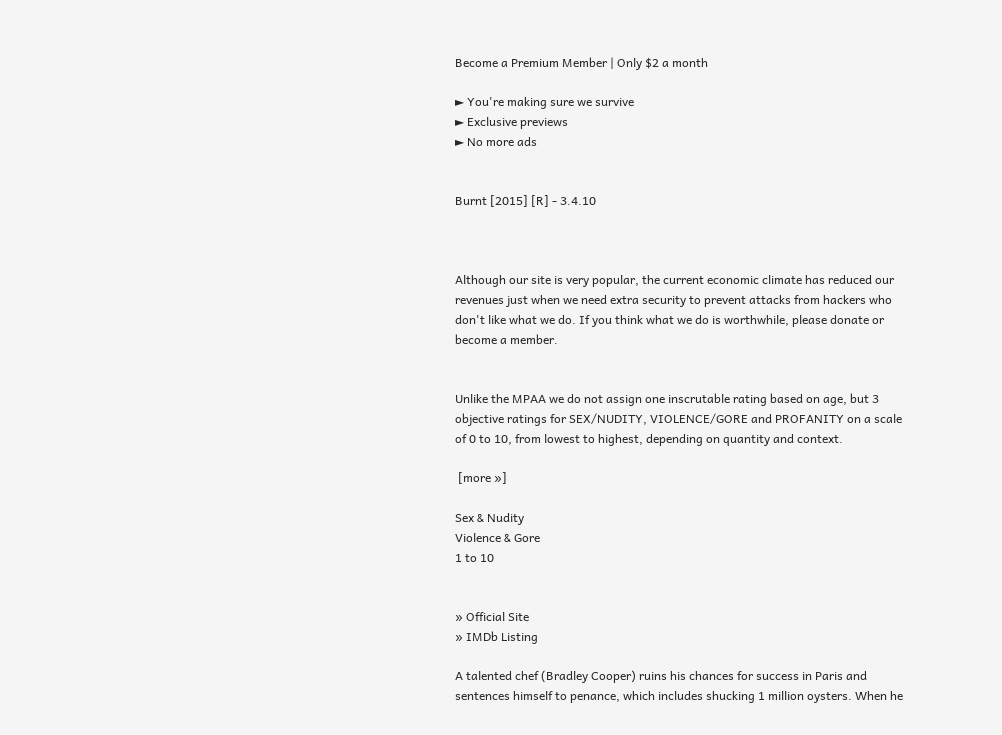Become a Premium Member | Only $2 a month

► You're making sure we survive
► Exclusive previews
► No more ads


Burnt [2015] [R] - 3.4.10



Although our site is very popular, the current economic climate has reduced our revenues just when we need extra security to prevent attacks from hackers who don't like what we do. If you think what we do is worthwhile, please donate or become a member.


Unlike the MPAA we do not assign one inscrutable rating based on age, but 3 objective ratings for SEX/NUDITY, VIOLENCE/GORE and PROFANITY on a scale of 0 to 10, from lowest to highest, depending on quantity and context.

 [more »]

Sex & Nudity
Violence & Gore
1 to 10


» Official Site
» IMDb Listing

A talented chef (Bradley Cooper) ruins his chances for success in Paris and sentences himself to penance, which includes shucking 1 million oysters. When he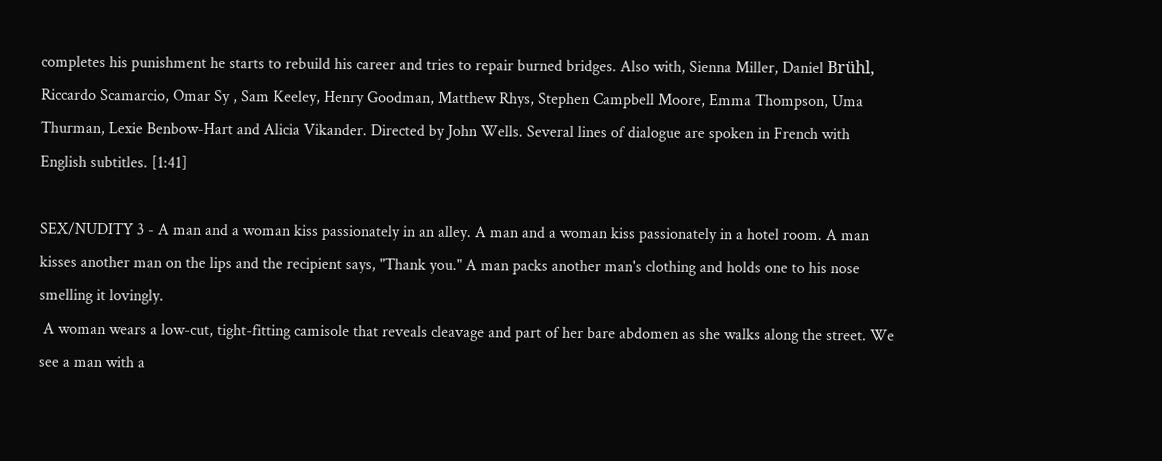completes his punishment he starts to rebuild his career and tries to repair burned bridges. Also with, Sienna Miller, Daniel Brühl, Riccardo Scamarcio, Omar Sy , Sam Keeley, Henry Goodman, Matthew Rhys, Stephen Campbell Moore, Emma Thompson, Uma Thurman, Lexie Benbow-Hart and Alicia Vikander. Directed by John Wells. Several lines of dialogue are spoken in French with English subtitles. [1:41]

SEX/NUDITY 3 - A man and a woman kiss passionately in an alley. A man and a woman kiss passionately in a hotel room. A man kisses another man on the lips and the recipient says, "Thank you." A man packs another man's clothing and holds one to his nose smelling it lovingly.
 A woman wears a low-cut, tight-fitting camisole that reveals cleavage and part of her bare abdomen as she walks along the street. We see a man with a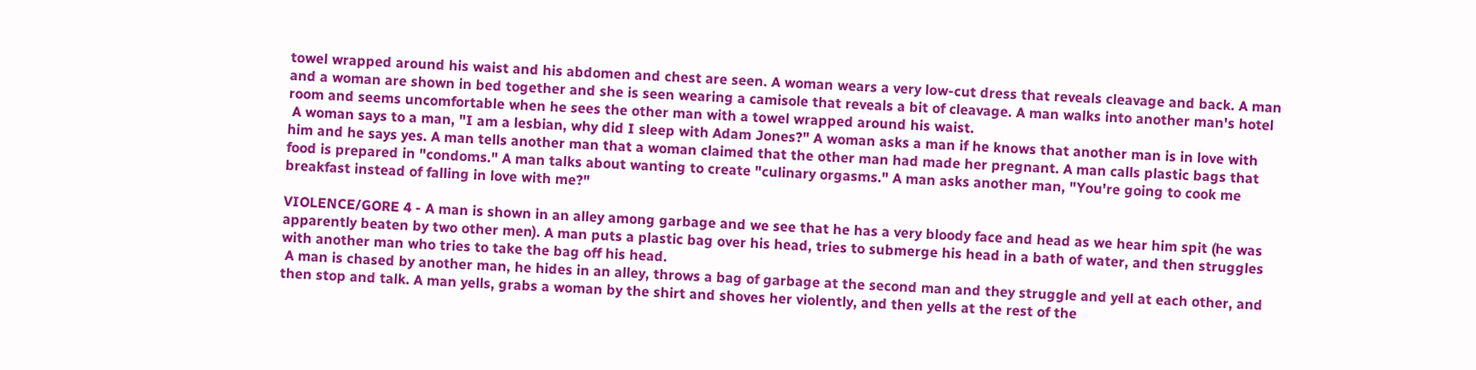towel wrapped around his waist and his abdomen and chest are seen. A woman wears a very low-cut dress that reveals cleavage and back. A man and a woman are shown in bed together and she is seen wearing a camisole that reveals a bit of cleavage. A man walks into another man's hotel room and seems uncomfortable when he sees the other man with a towel wrapped around his waist.
 A woman says to a man, "I am a lesbian, why did I sleep with Adam Jones?" A woman asks a man if he knows that another man is in love with him and he says yes. A man tells another man that a woman claimed that the other man had made her pregnant. A man calls plastic bags that food is prepared in "condoms." A man talks about wanting to create "culinary orgasms." A man asks another man, "You're going to cook me breakfast instead of falling in love with me?"

VIOLENCE/GORE 4 - A man is shown in an alley among garbage and we see that he has a very bloody face and head as we hear him spit (he was apparently beaten by two other men). A man puts a plastic bag over his head, tries to submerge his head in a bath of water, and then struggles with another man who tries to take the bag off his head.
 A man is chased by another man, he hides in an alley, throws a bag of garbage at the second man and they struggle and yell at each other, and then stop and talk. A man yells, grabs a woman by the shirt and shoves her violently, and then yells at the rest of the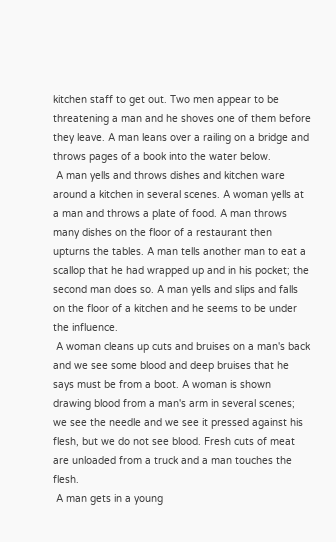kitchen staff to get out. Two men appear to be threatening a man and he shoves one of them before they leave. A man leans over a railing on a bridge and throws pages of a book into the water below.
 A man yells and throws dishes and kitchen ware around a kitchen in several scenes. A woman yells at a man and throws a plate of food. A man throws many dishes on the floor of a restaurant then upturns the tables. A man tells another man to eat a scallop that he had wrapped up and in his pocket; the second man does so. A man yells and slips and falls on the floor of a kitchen and he seems to be under the influence.
 A woman cleans up cuts and bruises on a man's back and we see some blood and deep bruises that he says must be from a boot. A woman is shown drawing blood from a man's arm in several scenes; we see the needle and we see it pressed against his flesh, but we do not see blood. Fresh cuts of meat are unloaded from a truck and a man touches the flesh.
 A man gets in a young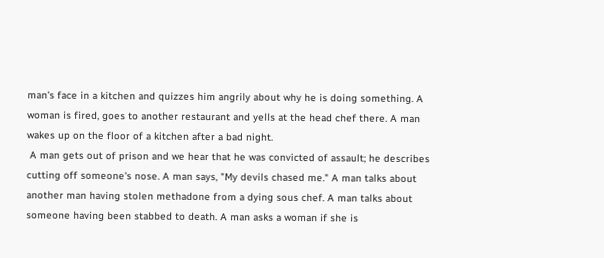man's face in a kitchen and quizzes him angrily about why he is doing something. A woman is fired, goes to another restaurant and yells at the head chef there. A man wakes up on the floor of a kitchen after a bad night.
 A man gets out of prison and we hear that he was convicted of assault; he describes cutting off someone's nose. A man says, "My devils chased me." A man talks about another man having stolen methadone from a dying sous chef. A man talks about someone having been stabbed to death. A man asks a woman if she is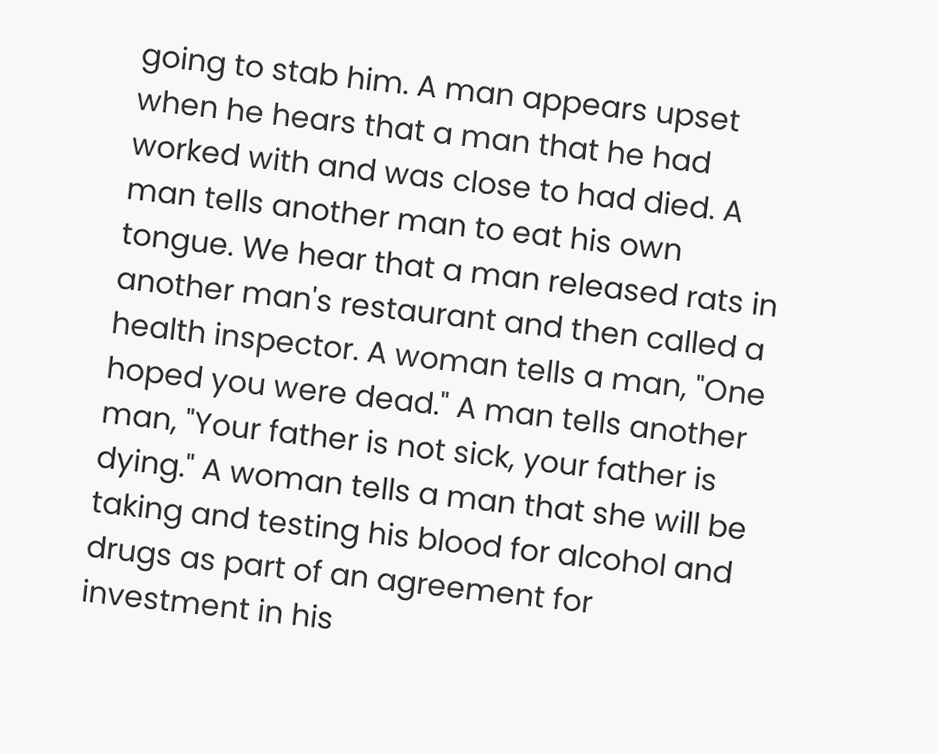going to stab him. A man appears upset when he hears that a man that he had worked with and was close to had died. A man tells another man to eat his own tongue. We hear that a man released rats in another man's restaurant and then called a health inspector. A woman tells a man, "One hoped you were dead." A man tells another man, "Your father is not sick, your father is dying." A woman tells a man that she will be taking and testing his blood for alcohol and drugs as part of an agreement for investment in his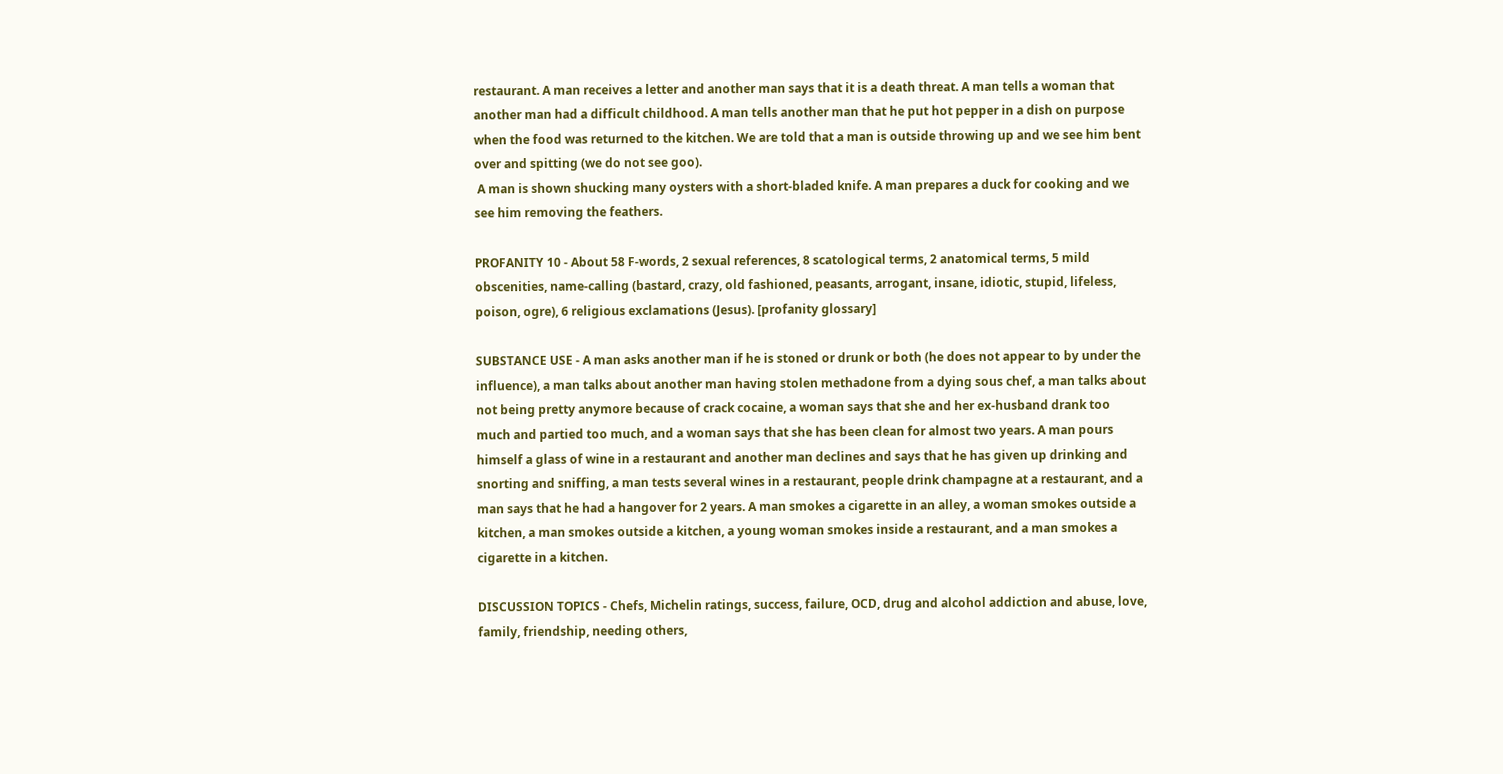restaurant. A man receives a letter and another man says that it is a death threat. A man tells a woman that another man had a difficult childhood. A man tells another man that he put hot pepper in a dish on purpose when the food was returned to the kitchen. We are told that a man is outside throwing up and we see him bent over and spitting (we do not see goo).
 A man is shown shucking many oysters with a short-bladed knife. A man prepares a duck for cooking and we see him removing the feathers.

PROFANITY 10 - About 58 F-words, 2 sexual references, 8 scatological terms, 2 anatomical terms, 5 mild obscenities, name-calling (bastard, crazy, old fashioned, peasants, arrogant, insane, idiotic, stupid, lifeless, poison, ogre), 6 religious exclamations (Jesus). [profanity glossary]

SUBSTANCE USE - A man asks another man if he is stoned or drunk or both (he does not appear to by under the influence), a man talks about another man having stolen methadone from a dying sous chef, a man talks about not being pretty anymore because of crack cocaine, a woman says that she and her ex-husband drank too much and partied too much, and a woman says that she has been clean for almost two years. A man pours himself a glass of wine in a restaurant and another man declines and says that he has given up drinking and snorting and sniffing, a man tests several wines in a restaurant, people drink champagne at a restaurant, and a man says that he had a hangover for 2 years. A man smokes a cigarette in an alley, a woman smokes outside a kitchen, a man smokes outside a kitchen, a young woman smokes inside a restaurant, and a man smokes a cigarette in a kitchen.

DISCUSSION TOPICS - Chefs, Michelin ratings, success, failure, OCD, drug and alcohol addiction and abuse, love, family, friendship, needing others,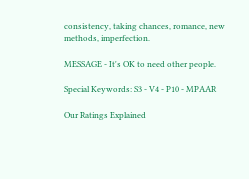consistency, taking chances, romance, new methods, imperfection.

MESSAGE - It's OK to need other people.

Special Keywords: S3 - V4 - P10 - MPAAR

Our Ratings Explained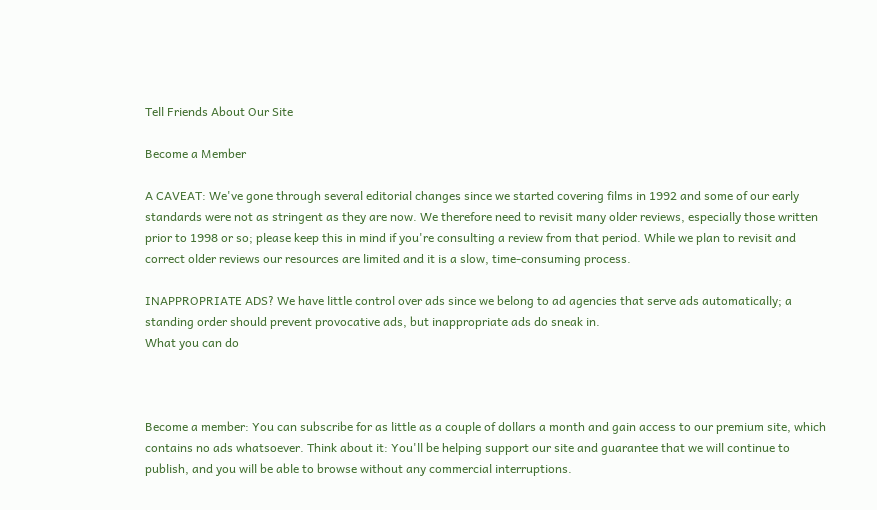Tell Friends About Our Site

Become a Member

A CAVEAT: We've gone through several editorial changes since we started covering films in 1992 and some of our early standards were not as stringent as they are now. We therefore need to revisit many older reviews, especially those written prior to 1998 or so; please keep this in mind if you're consulting a review from that period. While we plan to revisit and correct older reviews our resources are limited and it is a slow, time-consuming process.

INAPPROPRIATE ADS? We have little control over ads since we belong to ad agencies that serve ads automatically; a standing order should prevent provocative ads, but inappropriate ads do sneak in.
What you can do



Become a member: You can subscribe for as little as a couple of dollars a month and gain access to our premium site, which contains no ads whatsoever. Think about it: You'll be helping support our site and guarantee that we will continue to publish, and you will be able to browse without any commercial interruptions.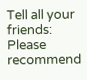Tell all your friends: Please recommend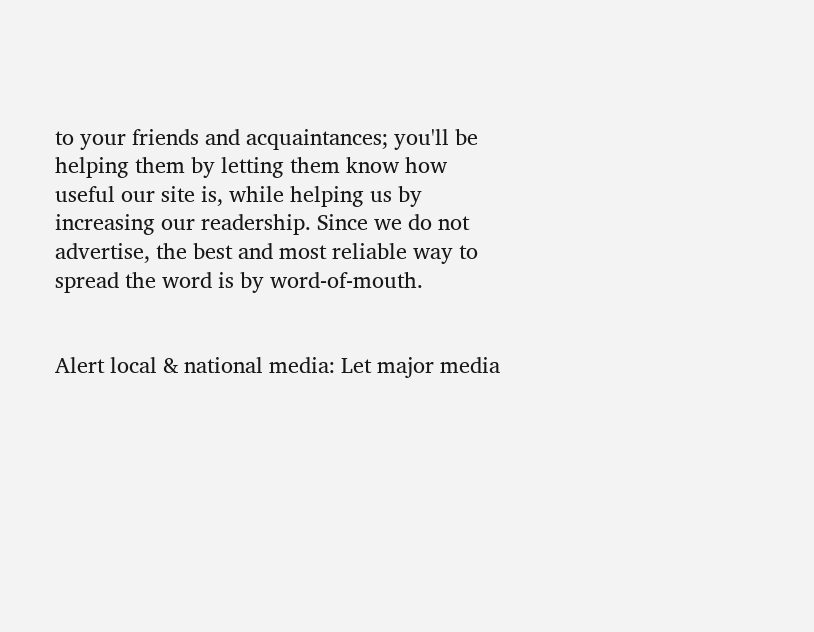to your friends and acquaintances; you'll be helping them by letting them know how useful our site is, while helping us by increasing our readership. Since we do not advertise, the best and most reliable way to spread the word is by word-of-mouth.


Alert local & national media: Let major media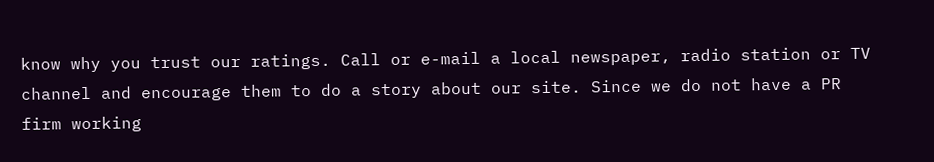know why you trust our ratings. Call or e-mail a local newspaper, radio station or TV channel and encourage them to do a story about our site. Since we do not have a PR firm working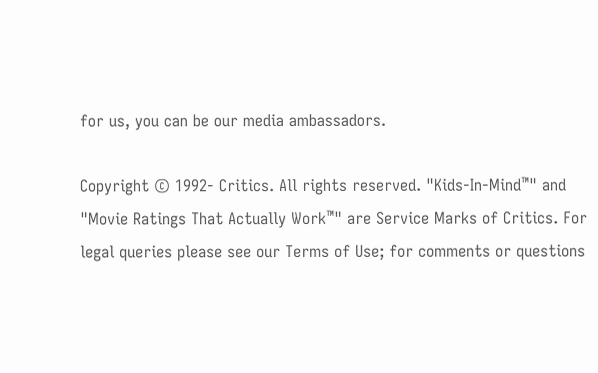for us, you can be our media ambassadors.

Copyright © 1992- Critics. All rights reserved. "Kids-In-Mind™" and "Movie Ratings That Actually Work™" are Service Marks of Critics. For legal queries please see our Terms of Use; for comments or questions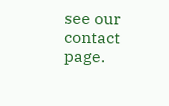see our contact page.